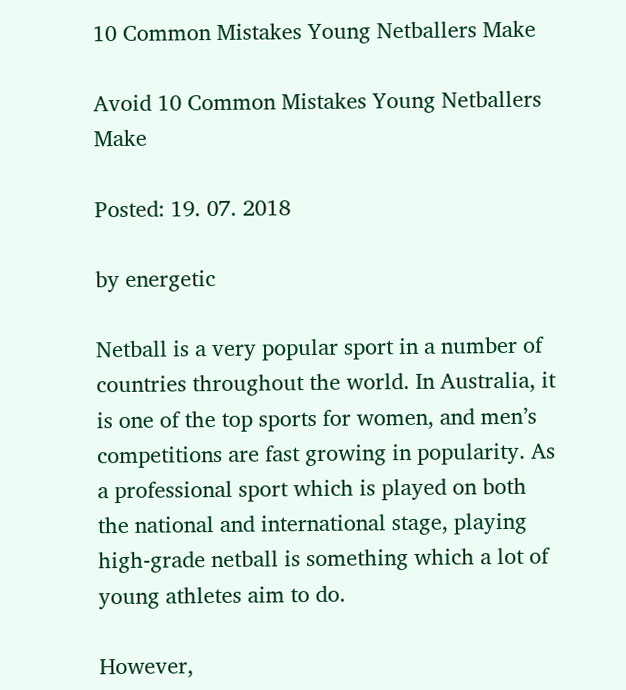10 Common Mistakes Young Netballers Make

Avoid 10 Common Mistakes Young Netballers Make

Posted: 19. 07. 2018

by energetic

Netball is a very popular sport in a number of countries throughout the world. In Australia, it is one of the top sports for women, and men’s competitions are fast growing in popularity. As a professional sport which is played on both the national and international stage, playing high-grade netball is something which a lot of young athletes aim to do.

However,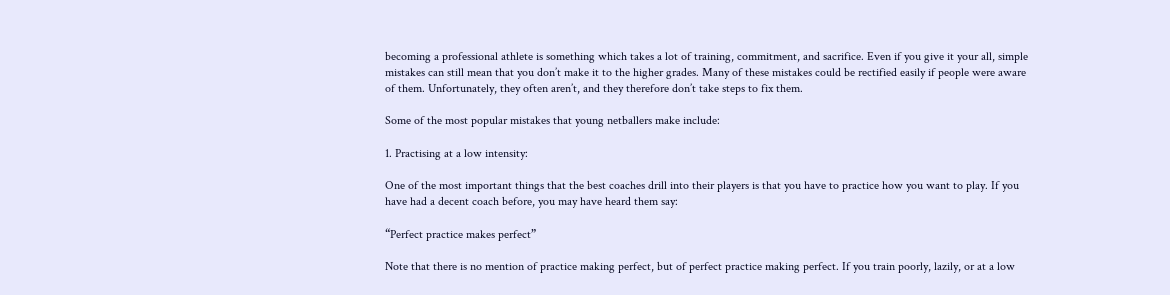becoming a professional athlete is something which takes a lot of training, commitment, and sacrifice. Even if you give it your all, simple mistakes can still mean that you don’t make it to the higher grades. Many of these mistakes could be rectified easily if people were aware of them. Unfortunately, they often aren’t, and they therefore don’t take steps to fix them.

Some of the most popular mistakes that young netballers make include:

1. Practising at a low intensity:

One of the most important things that the best coaches drill into their players is that you have to practice how you want to play. If you have had a decent coach before, you may have heard them say:

“Perfect practice makes perfect”

Note that there is no mention of practice making perfect, but of perfect practice making perfect. If you train poorly, lazily, or at a low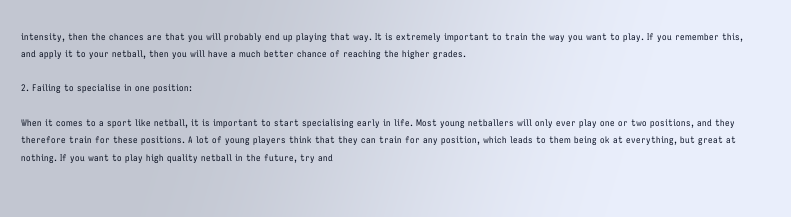intensity, then the chances are that you will probably end up playing that way. It is extremely important to train the way you want to play. If you remember this, and apply it to your netball, then you will have a much better chance of reaching the higher grades.

2. Failing to specialise in one position:

When it comes to a sport like netball, it is important to start specialising early in life. Most young netballers will only ever play one or two positions, and they therefore train for these positions. A lot of young players think that they can train for any position, which leads to them being ok at everything, but great at nothing. If you want to play high quality netball in the future, try and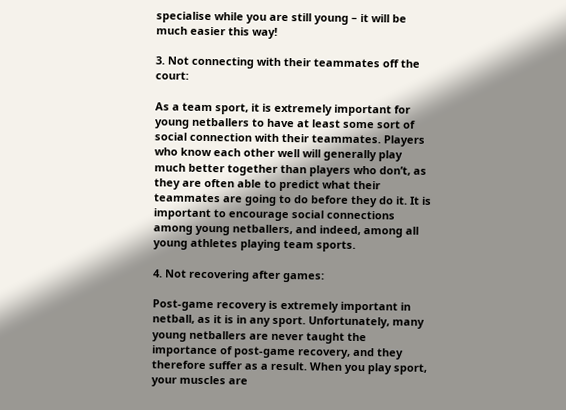specialise while you are still young – it will be much easier this way!

3. Not connecting with their teammates off the court:

As a team sport, it is extremely important for young netballers to have at least some sort of social connection with their teammates. Players who know each other well will generally play much better together than players who don’t, as they are often able to predict what their teammates are going to do before they do it. It is important to encourage social connections among young netballers, and indeed, among all young athletes playing team sports.

4. Not recovering after games:

Post-game recovery is extremely important in netball, as it is in any sport. Unfortunately, many young netballers are never taught the importance of post-game recovery, and they therefore suffer as a result. When you play sport, your muscles are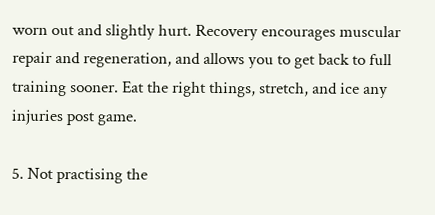worn out and slightly hurt. Recovery encourages muscular repair and regeneration, and allows you to get back to full training sooner. Eat the right things, stretch, and ice any injuries post game.

5. Not practising the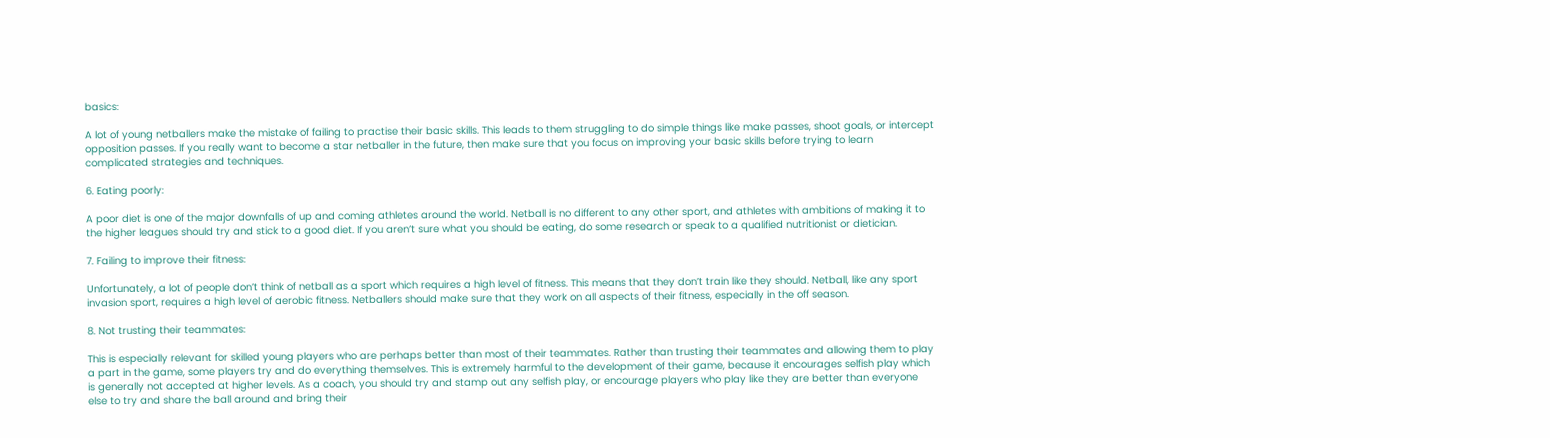basics:

A lot of young netballers make the mistake of failing to practise their basic skills. This leads to them struggling to do simple things like make passes, shoot goals, or intercept opposition passes. If you really want to become a star netballer in the future, then make sure that you focus on improving your basic skills before trying to learn complicated strategies and techniques.

6. Eating poorly:

A poor diet is one of the major downfalls of up and coming athletes around the world. Netball is no different to any other sport, and athletes with ambitions of making it to the higher leagues should try and stick to a good diet. If you aren’t sure what you should be eating, do some research or speak to a qualified nutritionist or dietician.

7. Failing to improve their fitness:

Unfortunately, a lot of people don’t think of netball as a sport which requires a high level of fitness. This means that they don’t train like they should. Netball, like any sport invasion sport, requires a high level of aerobic fitness. Netballers should make sure that they work on all aspects of their fitness, especially in the off season.

8. Not trusting their teammates:

This is especially relevant for skilled young players who are perhaps better than most of their teammates. Rather than trusting their teammates and allowing them to play a part in the game, some players try and do everything themselves. This is extremely harmful to the development of their game, because it encourages selfish play which is generally not accepted at higher levels. As a coach, you should try and stamp out any selfish play, or encourage players who play like they are better than everyone else to try and share the ball around and bring their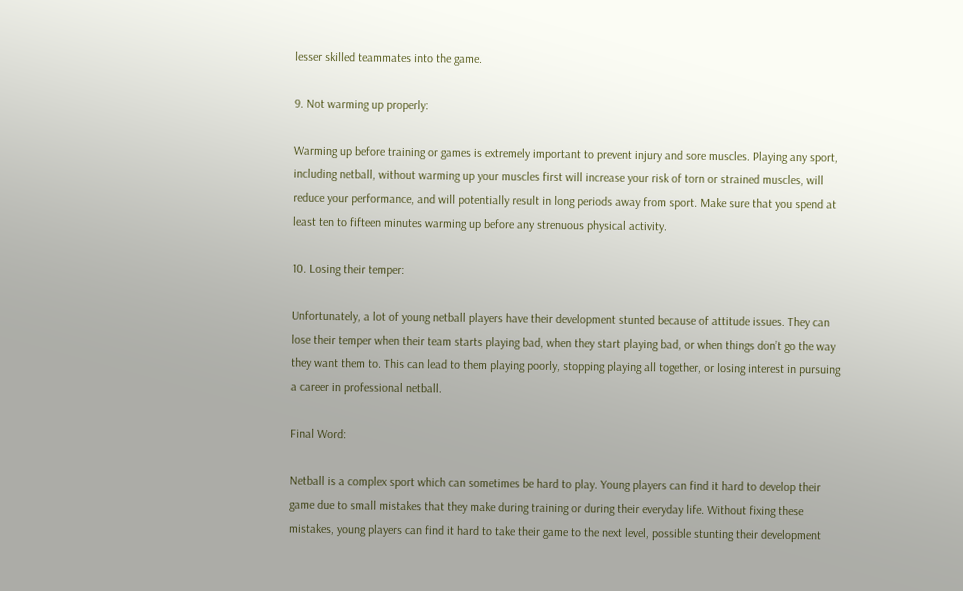lesser skilled teammates into the game.

9. Not warming up properly:

Warming up before training or games is extremely important to prevent injury and sore muscles. Playing any sport, including netball, without warming up your muscles first will increase your risk of torn or strained muscles, will reduce your performance, and will potentially result in long periods away from sport. Make sure that you spend at least ten to fifteen minutes warming up before any strenuous physical activity.

10. Losing their temper:

Unfortunately, a lot of young netball players have their development stunted because of attitude issues. They can lose their temper when their team starts playing bad, when they start playing bad, or when things don’t go the way they want them to. This can lead to them playing poorly, stopping playing all together, or losing interest in pursuing a career in professional netball.

Final Word:

Netball is a complex sport which can sometimes be hard to play. Young players can find it hard to develop their game due to small mistakes that they make during training or during their everyday life. Without fixing these mistakes, young players can find it hard to take their game to the next level, possible stunting their development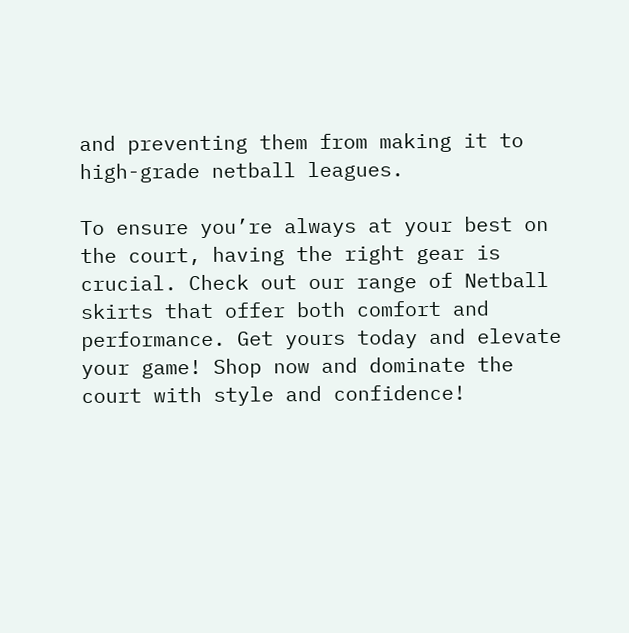and preventing them from making it to high-grade netball leagues.

To ensure you’re always at your best on the court, having the right gear is crucial. Check out our range of Netball skirts that offer both comfort and performance. Get yours today and elevate your game! Shop now and dominate the court with style and confidence!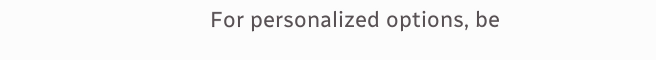For personalized options, be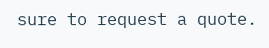sure to request a quote.